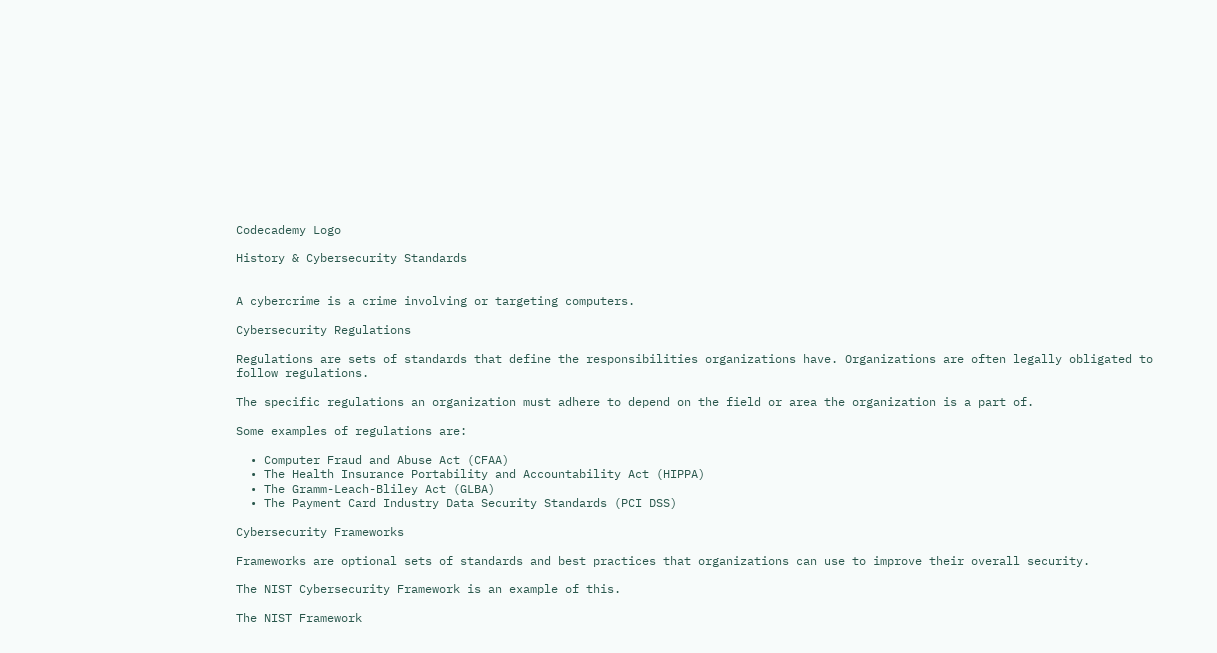Codecademy Logo

History & Cybersecurity Standards


A cybercrime is a crime involving or targeting computers.

Cybersecurity Regulations

Regulations are sets of standards that define the responsibilities organizations have. Organizations are often legally obligated to follow regulations.

The specific regulations an organization must adhere to depend on the field or area the organization is a part of.

Some examples of regulations are:

  • Computer Fraud and Abuse Act (CFAA)
  • The Health Insurance Portability and Accountability Act (HIPPA)
  • The Gramm-Leach-Bliley Act (GLBA)
  • The Payment Card Industry Data Security Standards (PCI DSS)

Cybersecurity Frameworks

Frameworks are optional sets of standards and best practices that organizations can use to improve their overall security.

The NIST Cybersecurity Framework is an example of this.

The NIST Framework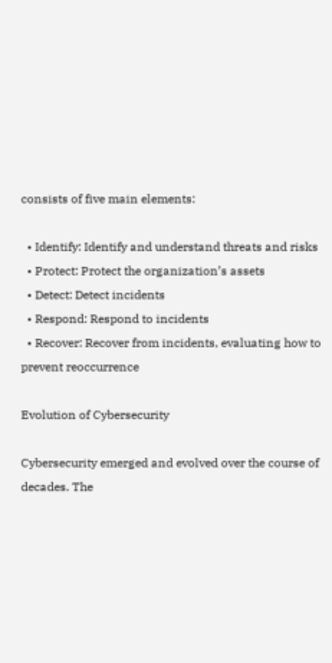consists of five main elements:

  • Identify: Identify and understand threats and risks
  • Protect: Protect the organization’s assets
  • Detect: Detect incidents
  • Respond: Respond to incidents
  • Recover: Recover from incidents, evaluating how to prevent reoccurrence

Evolution of Cybersecurity

Cybersecurity emerged and evolved over the course of decades. The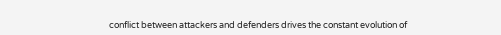conflict between attackers and defenders drives the constant evolution of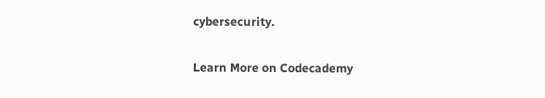cybersecurity.

Learn More on Codecademy